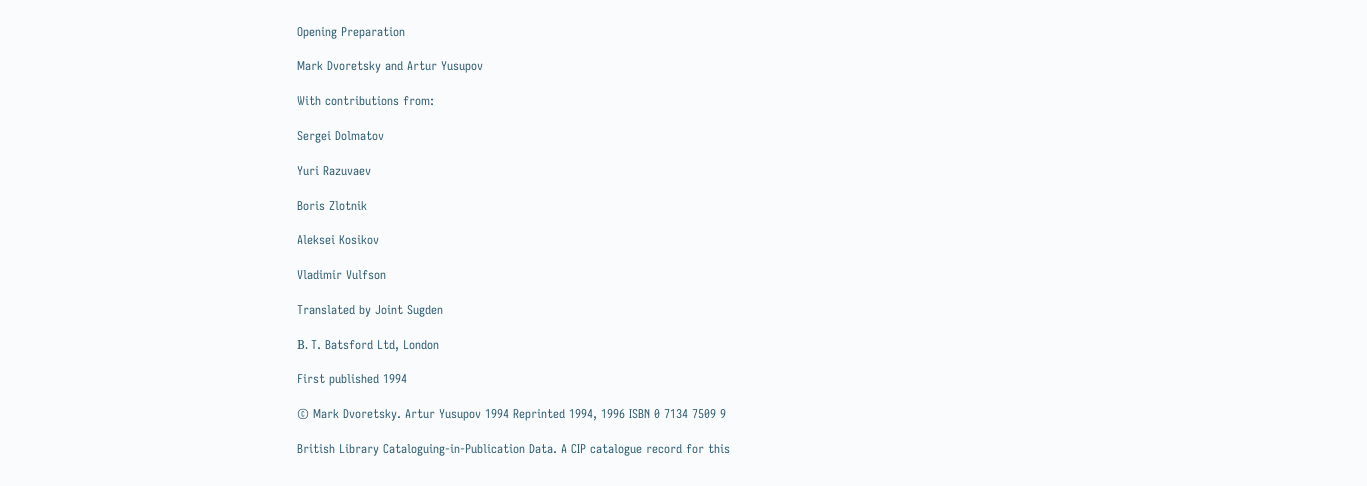Opening Preparation

Mark Dvoretsky and Artur Yusupov

With contributions from:

Sergei Dolmatov

Yuri Razuvaev

Boris Zlotnik

Aleksei Kosikov

Vladimir Vulfson

Translated by Joint Sugden

В. T. Batsford Ltd, London

First published 1994

© Mark Dvoretsky. Artur Yusupov 1994 Reprinted 1994, 1996 ISBN 0 7134 7509 9

British Library Cataloguing-in-Publication Data. A CIP catalogue record for this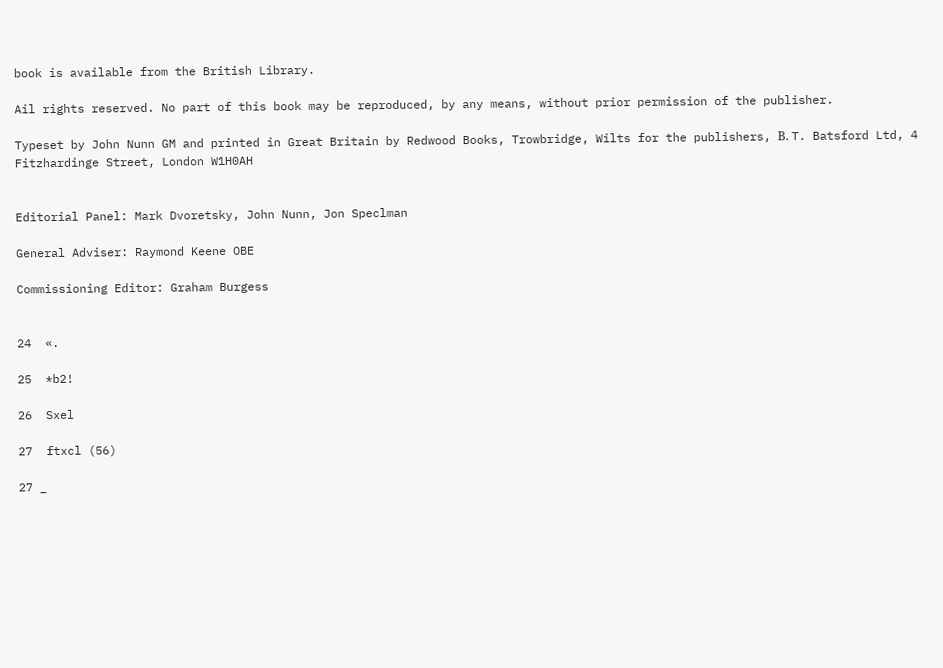book is available from the British Library.

Ail rights reserved. No part of this book may be reproduced, by any means, without prior permission of the publisher.

Typeset by John Nunn GM and printed in Great Britain by Redwood Books, Trowbridge, Wilts for the publishers, В. T. Batsford Ltd, 4 Fitzhardinge Street, London W1H0AH


Editorial Panel: Mark Dvoretsky, John Nunn, Jon Speclman

General Adviser: Raymond Keene OBE

Commissioning Editor: Graham Burgess


24  «.

25  *b2!

26  Sxel

27  ftxcl (56)

27 _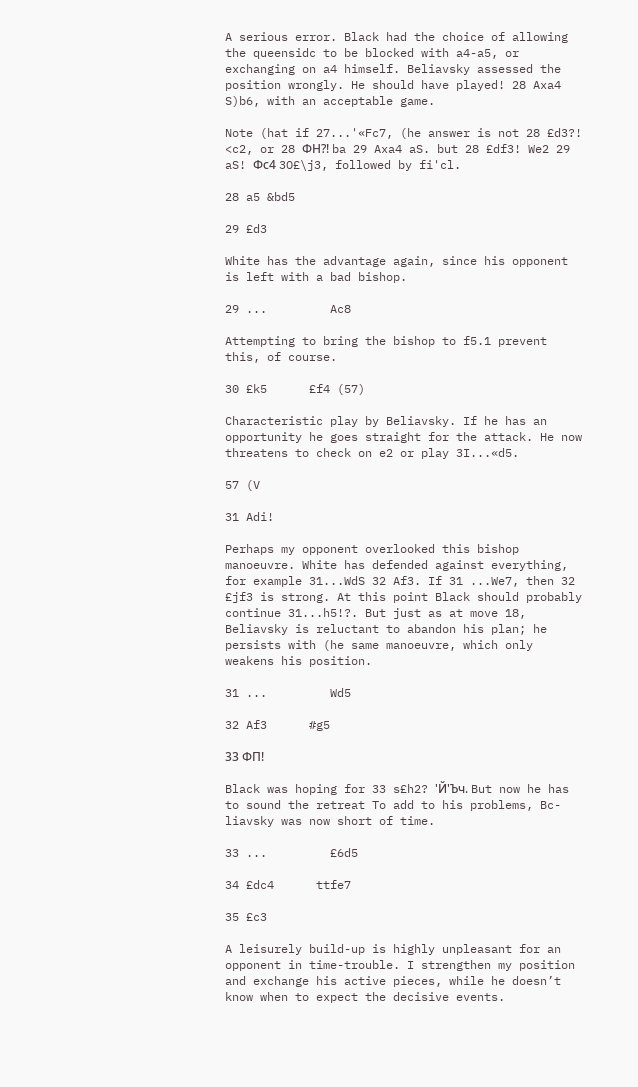A serious error. Black had the choice of allowing the queensidc to be blocked with a4-a5, or exchanging on a4 himself. Beliavsky assessed the position wrongly. He should have played! 28 Axa4 S)b6, with an acceptable game.

Note (hat if 27...'«Fc7, (he answer is not 28 £d3?! <c2, or 28 ФН?! ba 29 Axa4 aS. but 28 £df3! We2 29 aS! Фс4 3O£\j3, followed by fi'cl.

28 a5 &bd5

29 £d3

White has the advantage again, since his opponent is left with a bad bishop.

29 ...         Ac8

Attempting to bring the bishop to f5.1 prevent this, of course.

30 £k5      £f4 (57)

Characteristic play by Beliavsky. If he has an opportunity he goes straight for the attack. He now threatens to check on e2 or play 3I...«d5.

57 (V

31 Adi!

Perhaps my opponent overlooked this bishop manoeuvre. White has defended against everything, for example 31...WdS 32 Af3. If 31 ...We7, then 32 £jf3 is strong. At this point Black should probably continue 31...h5!?. But just as at move 18, Beliavsky is reluctant to abandon his plan; he persists with (he same manoeuvre, which only weakens his position.

31 ...         Wd5

32 Af3      #g5

33 ФП!

Black was hoping for 33 s£h2? 'Й'Ъч. But now he has to sound the retreat To add to his problems, Bc-liavsky was now short of time.

33 ...         £6d5

34 £dc4      ttfe7

35 £c3

A leisurely build-up is highly unpleasant for an opponent in time-trouble. I strengthen my position and exchange his active pieces, while he doesn’t know when to expect the decisive events.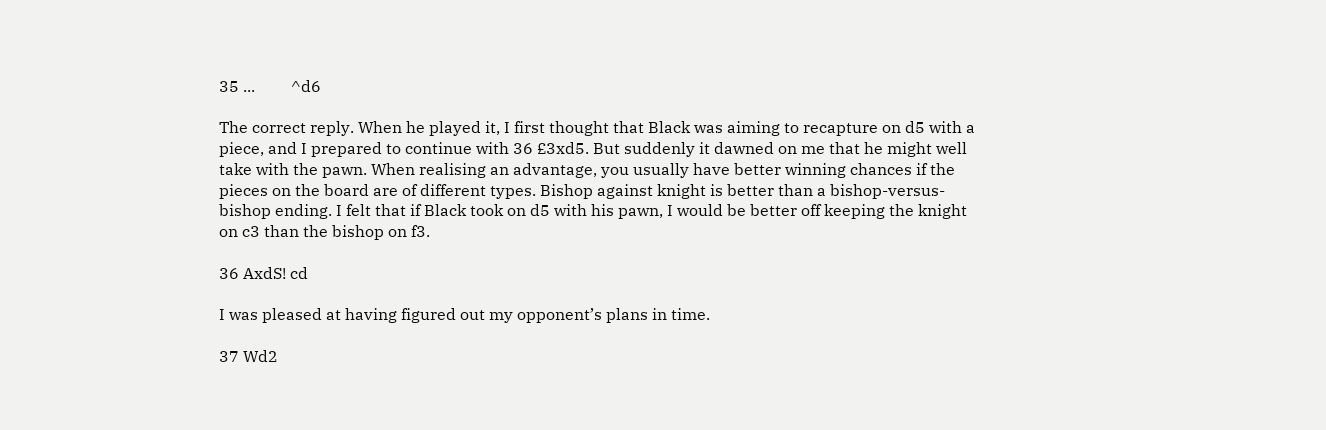35 ...         ^d6

The correct reply. When he played it, I first thought that Black was aiming to recapture on d5 with a piece, and I prepared to continue with 36 £3xd5. But suddenly it dawned on me that he might well take with the pawn. When realising an advantage, you usually have better winning chances if the pieces on the board are of different types. Bishop against knight is better than a bishop-versus-bishop ending. I felt that if Black took on d5 with his pawn, I would be better off keeping the knight on c3 than the bishop on f3.

36 AxdS! cd

I was pleased at having figured out my opponent’s plans in time.

37 Wd2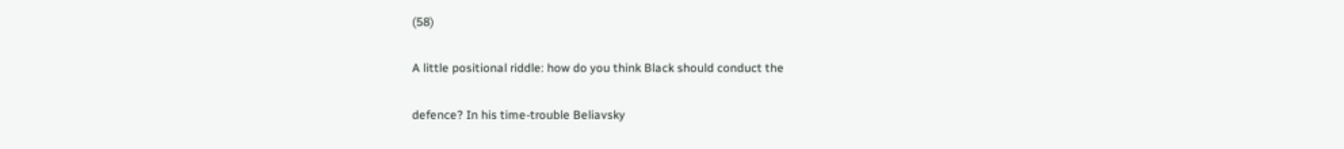(58)

A little positional riddle: how do you think Black should conduct the

defence? In his time-trouble Beliavsky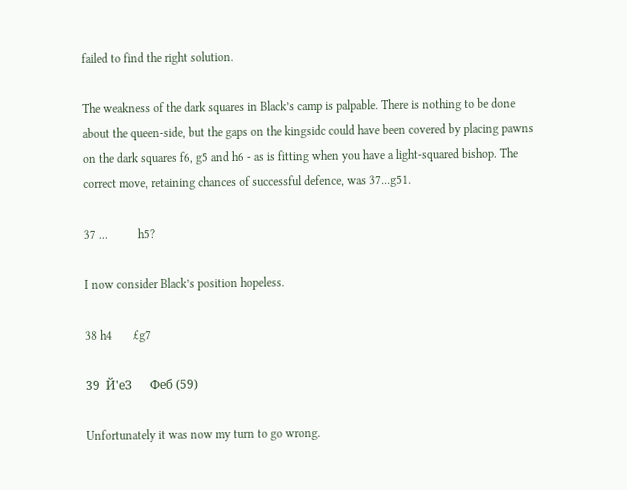failed to find the right solution.

The weakness of the dark squares in Black’s camp is palpable. There is nothing to be done about the queen-side, but the gaps on the kingsidc could have been covered by placing pawns on the dark squares f6, g5 and h6 - as is fitting when you have a light-squared bishop. The correct move, retaining chances of successful defence, was 37...g51.

37 ...          h5?

I now consider Black’s position hopeless.

38 h4       £g7

39  Й'еЗ      Феб (59)

Unfortunately it was now my turn to go wrong.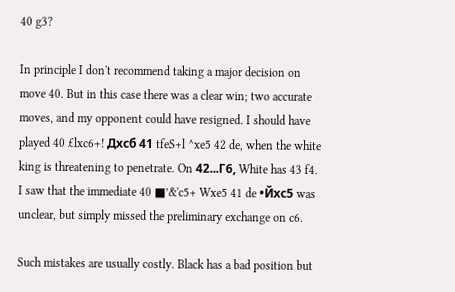40 g3?

In principle I don't recommend taking a major decision on move 40. But in this case there was a clear win; two accurate moves, and my opponent could have resigned. I should have played 40 £lxc6+! Дхсб 41 tfeS+l ^xe5 42 de, when the white king is threatening to penetrate. On 42...Г6, White has 43 f4. I saw that the immediate 40 ■’&'c5+ Wxe5 41 de •Йхс5 was unclear, but simply missed the preliminary exchange on c6.

Such mistakes are usually costly. Black has a bad position but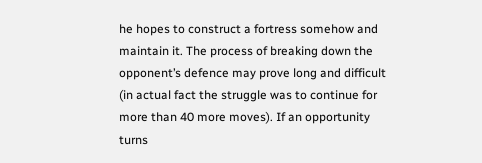he hopes to construct a fortress somehow and maintain it. The process of breaking down the opponent’s defence may prove long and difficult (in actual fact the struggle was to continue for more than 40 more moves). If an opportunity turns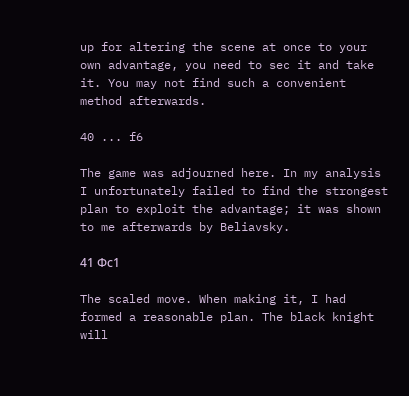up for altering the scene at once to your own advantage, you need to sec it and take it. You may not find such a convenient method afterwards.

40 ... f6

The game was adjourned here. In my analysis I unfortunately failed to find the strongest plan to exploit the advantage; it was shown to me afterwards by Beliavsky.

41 Фс1

The scaled move. When making it, I had formed a reasonable plan. The black knight will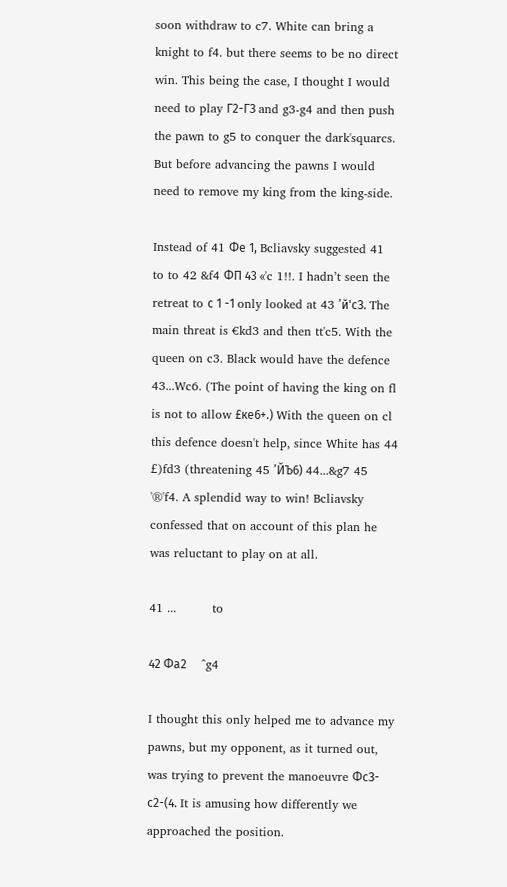soon withdraw to c7. White can bring a knight to f4. but there seems to be no direct win. This being the case, I thought I would need to play Г2-ГЗ and g3-g4 and then push the pawn to g5 to conquer the dark'squarcs. But before advancing the pawns I would need to remove my king from the king-side.

Instead of 41 Фе 1, Bcliavsky suggested 41 to to 42 &f4 ФП 43 «'c 1!!. I hadn’t seen the retreat to с 1 -1 only looked at 43 ’й'сЗ. The main threat is €kd3 and then tt'c5. With the queen on c3. Black would have the defence 43...Wc6. (The point of having the king on fl is not to allow £ке6+.) With the queen on cl this defence doesn't help, since White has 44 £)fd3 (threatening 45 ’ЙЪ6) 44...&g7 45 '®'f4. A splendid way to win! Bcliavsky confessed that on account of this plan he was reluctant to play on at all.

41 ...         to

42 Фа2     ^g4

I thought this only helped me to advance my pawns, but my opponent, as it turned out, was trying to prevent the manoeuvre ФсЗ-с2-(4. It is amusing how differently we approached the position.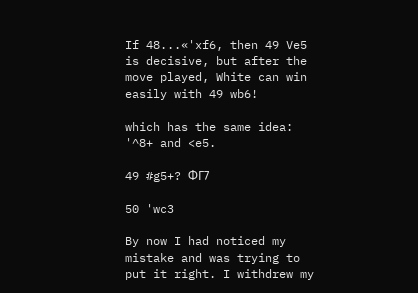If 48...«'xf6, then 49 Ve5 is decisive, but after the move played, White can win easily with 49 wb6!

which has the same idea: '^8+ and <e5.

49 #g5+? ФГ7

50 'wc3

By now I had noticed my mistake and was trying to put it right. I withdrew my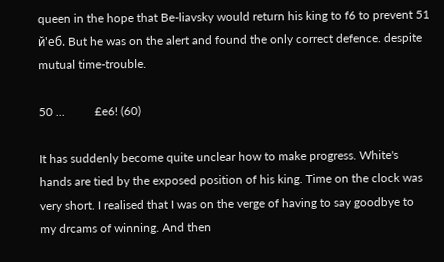queen in the hope that Be-liavsky would return his king to f6 to prevent 51 й'еб. But he was on the alert and found the only correct defence. despite mutual time-trouble.

50 ...          £e6! (60)

It has suddenly become quite unclear how to make progress. White's hands are tied by the exposed position of his king. Time on the clock was very short. I realised that I was on the verge of having to say goodbye to my drcams of winning. And then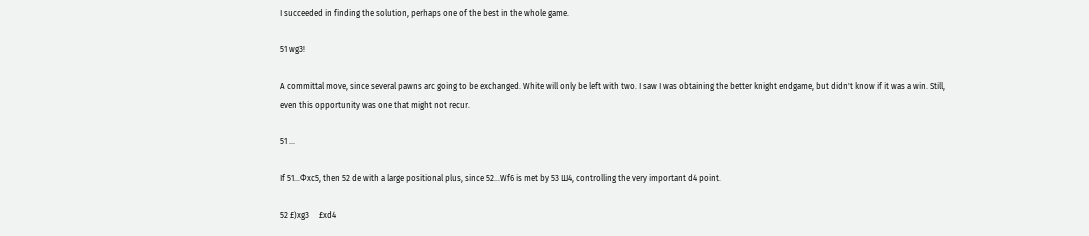I succeeded in finding the solution, perhaps one of the best in the whole game.

51 wg3!

A committal move, since several pawns arc going to be exchanged. White will only be left with two. I saw I was obtaining the better knight endgame, but didn't know if it was a win. Still, even this opportunity was one that might not recur.

51 ...

If 51...Фхс5, then 52 de with a large positional plus, since 52...Wf6 is met by 53 Ш4, controlling the very important d4 point.

52 £)xg3     £xd4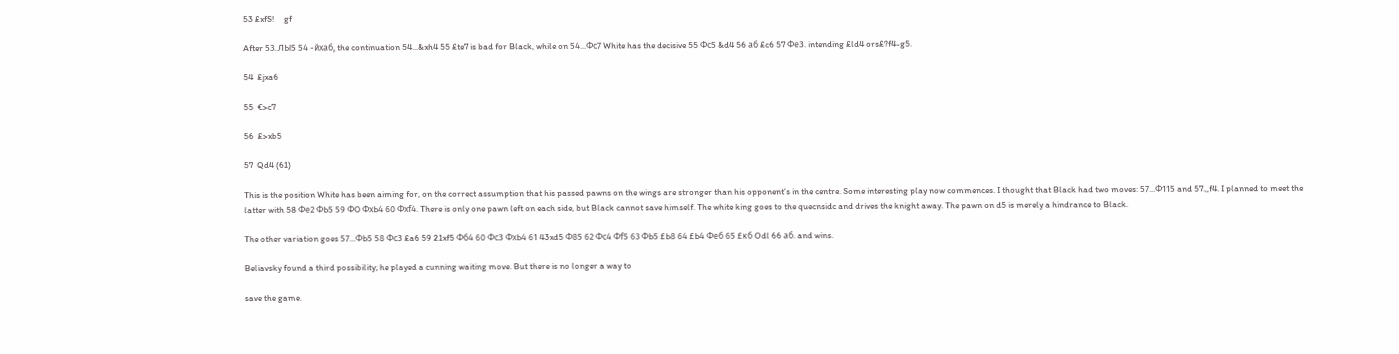53 £xfS!     gf

After 53..ЛЫ5 54 -йхаб, the continuation 54...&xh4 55 £te7 is bad for Black, while on 54...Фс7 White has the decisive 55 Фс5 &d4 56 аб £c6 57 ФеЗ. intending £ld4 ors£?f4-g5.

54  £jxa6

55  €>c7

56  £>xb5

57  Qd4 (61)

This is the position White has been aiming for, on the correct assumption that his passed pawns on the wings are stronger than his opponent’s in the centre. Some interesting play now commences. I thought that Black had two moves: 57...Ф115 and 57.,,f4. I planned to meet the latter with 58 Фе2 ФЬ5 59 ФО ФхЬ4 60 Фxf4. There is only one pawn left on each side, but Black cannot save himself. The white king goes to the quecnsidc and drives the knight away. The pawn on d5 is merely a hindrance to Black.

The other variation goes 57...ФЬ5 58 ФсЗ £a6 59 21xf5 Фб4 60 ФсЗ ФхЬ4 61 43xd5 Ф85 62 Фс4 Фf5 63 ФЬ5 £Ь8 64 £Ь4 Феб 65 £кб Odl 66 аб. and wins.

Beliavsky found a third possibility; he played a cunning waiting move. But there is no longer a way to

save the game.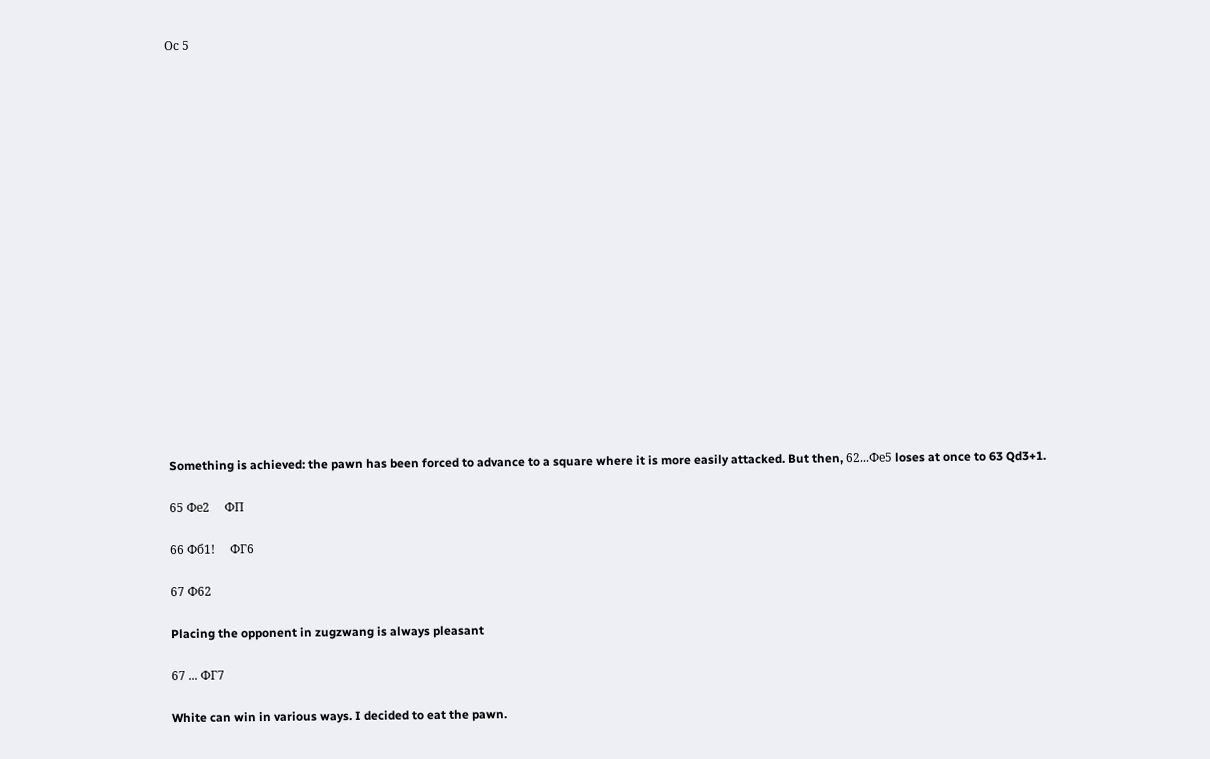Ос 5



















Something is achieved: the pawn has been forced to advance to a square where it is more easily attacked. But then, 62...Фе5 loses at once to 63 Qd3+1.

65 Фе2     ФП

66 Фб1!     ФГ6

67 Ф62

Placing the opponent in zugzwang is always pleasant

67 ... ФГ7

White can win in various ways. I decided to eat the pawn.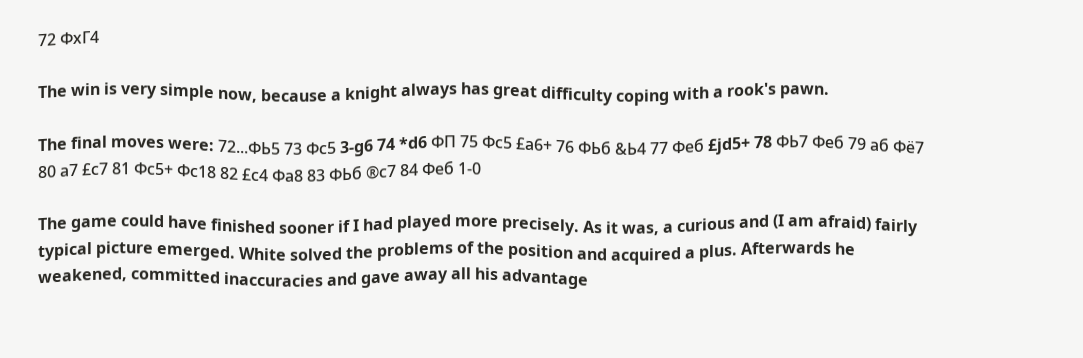72 ФхГ4

The win is very simple now, because a knight always has great difficulty coping with a rook's pawn.

The final moves were: 72...ФЬ5 73 Фс5 3-g6 74 *d6 ФП 75 Фс5 £а6+ 76 ФЬб &Ь4 77 Феб £jd5+ 78 ФЬ7 Феб 79 аб Фё7 80 а7 £с7 81 Фс5+ Фс18 82 £с4 Фа8 83 ФЬб ®с7 84 Феб 1-0

The game could have finished sooner if I had played more precisely. As it was, a curious and (I am afraid) fairly typical picture emerged. White solved the problems of the position and acquired a plus. Afterwards he weakened, committed inaccuracies and gave away all his advantage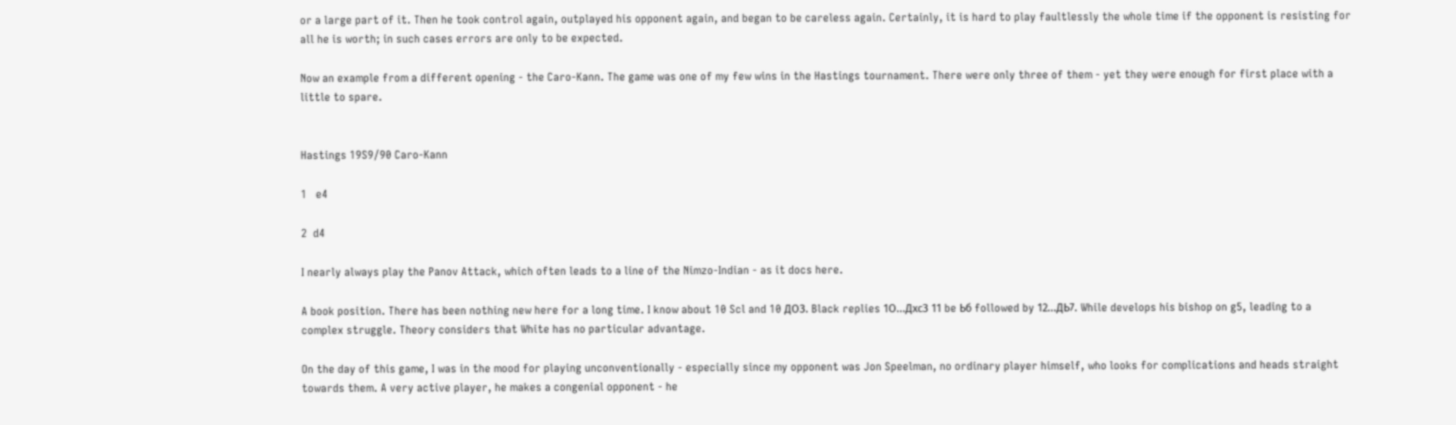or a large part of it. Then he took control again, outplayed his opponent again, and began to be careless again. Certainly, it is hard to play faultlessly the whole time if the opponent is resisting for all he is worth; in such cases errors are only to be expected.

Now an example from a different opening - the Caro-Kann. The game was one of my few wins in the Hastings tournament. There were only three of them - yet they were enough for first place with a little to spare.


Hastings 19S9/90 Caro-Kann

1   e4

2  d4

I nearly always play the Panov Attack, which often leads to a line of the Nimzo-Indian - as it docs here.

A book position. There has been nothing new here for a long time. I know about 10 Scl and 10 ДОЗ. Black replies 1О...ДхсЗ 11 be Ьб followed by 12...ДЬ7. While develops his bishop on g5, leading to a complex struggle. Theory considers that White has no particular advantage.

On the day of this game, I was in the mood for playing unconventionally - especially since my opponent was Jon Speelman, no ordinary player himself, who looks for complications and heads straight towards them. A very active player, he makes a congenial opponent - he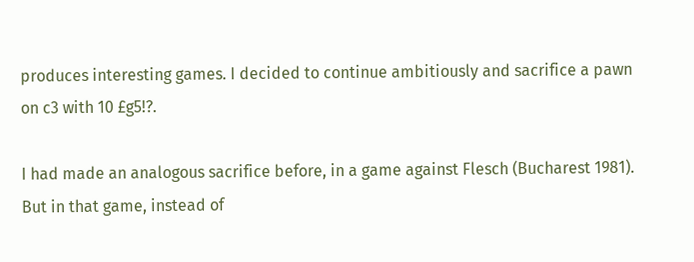produces interesting games. I decided to continue ambitiously and sacrifice a pawn on c3 with 10 £g5!?.

I had made an analogous sacrifice before, in a game against Flesch (Bucharest 1981). But in that game, instead of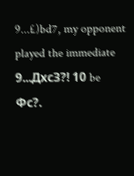9...£)bd7, my opponent played the immediate 9...ДхсЗ?! 10 be Фс?.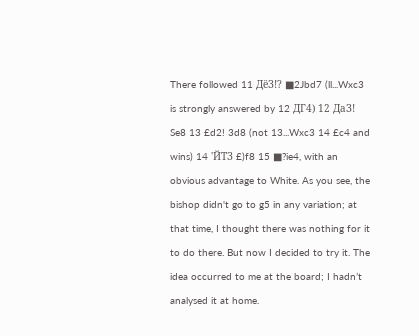There followed 11 ДёЗ!? ■2Jbd7 (ll...Wxc3 is strongly answered by 12 ДГ4) 12 ДаЗ! Se8 13 £d2! 3d8 (not 13...Wxc3 14 £c4 and wins) 14 'ЙТЗ £)f8 15 ■?ie4, with an obvious advantage to White. As you see, the bishop didn't go to g5 in any variation; at that time, I thought there was nothing for it to do there. But now I decided to try it. The idea occurred to me at the board; I hadn’t analysed it at home.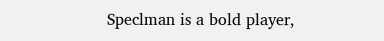Speclman is a bold player,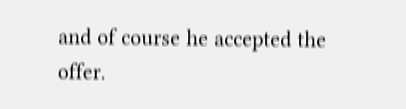and of course he accepted the offer.